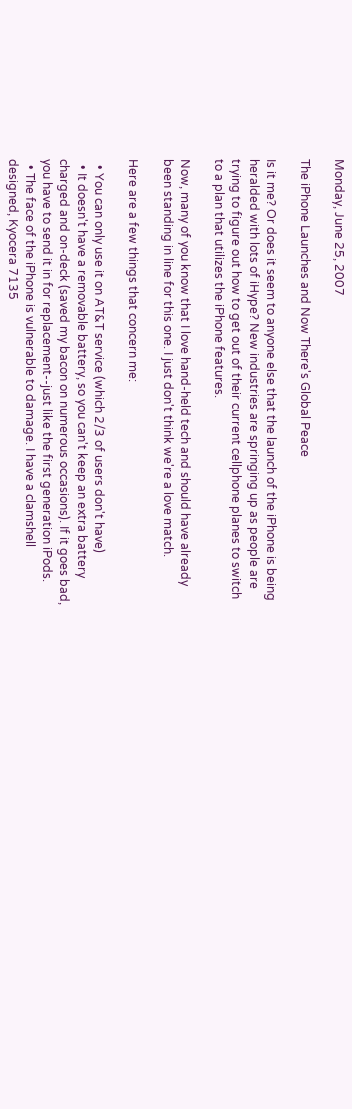Monday, June 25, 2007

The iPhone Launches and Now There's Global Peace

Is it me? Or does it seem to anyone else that the launch of the iPhone is being heralded with lots of iHype? New industries are springing up as people are trying to figure out how to get out of their current cellphone planes to switch to a plan that utilizes the iPhone features.

Now, many of you know that I love hand-held tech and should have already been standing in line for this one. I just don't think we're a love match.

Here are a few things that concern me:

  • You can only use it on AT&T service (which 2/3 of users don't have)
  • It doesn't have a removable battery, so you can't keep an extra battery charged and on-deck (saved my bacon on numerous occasions). If it goes bad, you have to send it in for replacement--just like the first generation iPods.
  • The face of the iPhone is vulnerable to damage. I have a clamshell designed, Kyocera 7135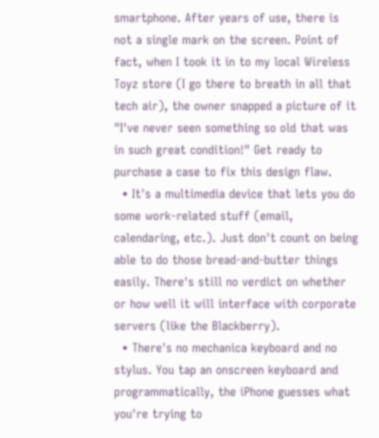smartphone. After years of use, there is not a single mark on the screen. Point of fact, when I took it in to my local Wireless Toyz store (I go there to breath in all that tech air), the owner snapped a picture of it "I've never seen something so old that was in such great condition!" Get ready to purchase a case to fix this design flaw.
  • It's a multimedia device that lets you do some work-related stuff (email, calendaring, etc.). Just don't count on being able to do those bread-and-butter things easily. There's still no verdict on whether or how well it will interface with corporate servers (like the Blackberry).
  • There's no mechanica keyboard and no stylus. You tap an onscreen keyboard and programmatically, the iPhone guesses what you're trying to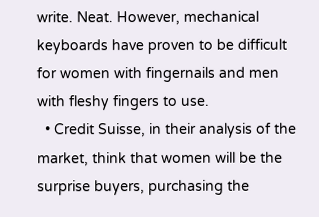write. Neat. However, mechanical keyboards have proven to be difficult for women with fingernails and men with fleshy fingers to use.
  • Credit Suisse, in their analysis of the market, think that women will be the surprise buyers, purchasing the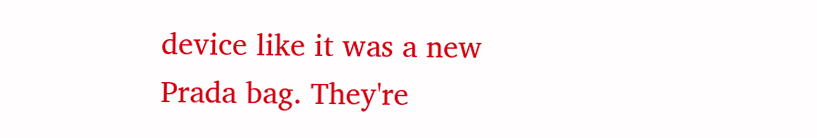device like it was a new Prada bag. They're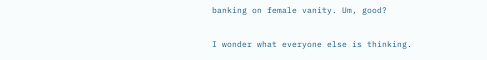banking on female vanity. Um, good?

I wonder what everyone else is thinking.